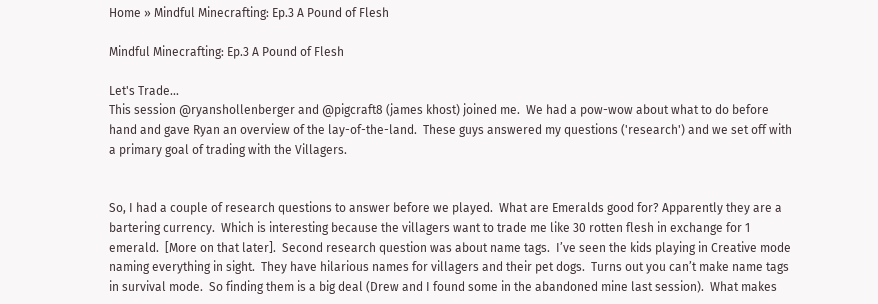Home » Mindful Minecrafting: Ep.3 A Pound of Flesh

Mindful Minecrafting: Ep.3 A Pound of Flesh

Let's Trade...
This session @ryanshollenberger and @pigcraft8 (james khost) joined me.  We had a pow-wow about what to do before hand and gave Ryan an overview of the lay-of-the-land.  These guys answered my questions ('research') and we set off with a primary goal of trading with the Villagers.


So, I had a couple of research questions to answer before we played.  What are Emeralds good for? Apparently they are a bartering currency.  Which is interesting because the villagers want to trade me like 30 rotten flesh in exchange for 1 emerald.  [More on that later].  Second research question was about name tags.  I’ve seen the kids playing in Creative mode naming everything in sight.  They have hilarious names for villagers and their pet dogs.  Turns out you can’t make name tags in survival mode.  So finding them is a big deal (Drew and I found some in the abandoned mine last session).  What makes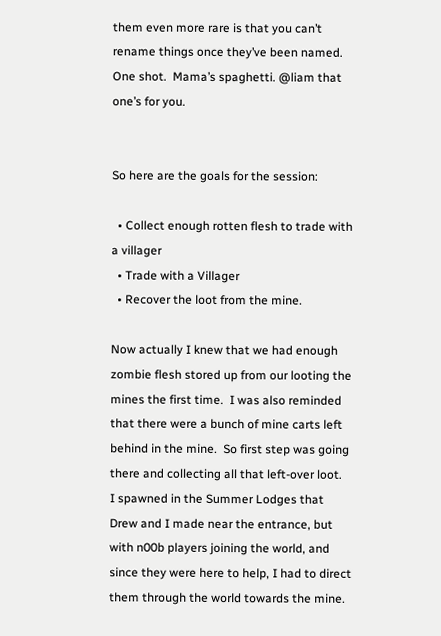them even more rare is that you can’t rename things once they’ve been named.  One shot.  Mama’s spaghetti. @liam that one’s for you.


So here are the goals for the session:

  • Collect enough rotten flesh to trade with a villager
  • Trade with a Villager
  • Recover the loot from the mine.

Now actually I knew that we had enough zombie flesh stored up from our looting the mines the first time.  I was also reminded that there were a bunch of mine carts left behind in the mine.  So first step was going there and collecting all that left-over loot.  I spawned in the Summer Lodges that Drew and I made near the entrance, but with n00b players joining the world, and since they were here to help, I had to direct them through the world towards the mine.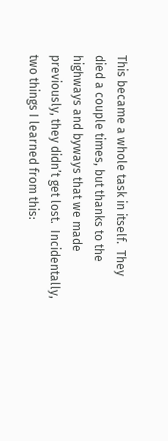This became a whole task in itself.  They died a couple times, but thanks to the highways and byways that we made previously, they didn’t get lost.  Incidentally, two things I learned from this: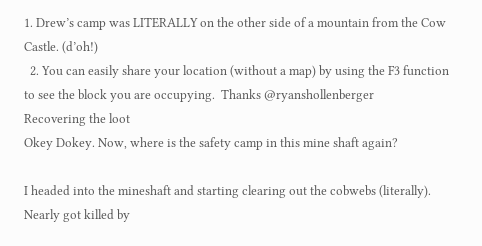1. Drew’s camp was LITERALLY on the other side of a mountain from the Cow Castle. (d’oh!)
  2. You can easily share your location (without a map) by using the F3 function to see the block you are occupying.  Thanks @ryanshollenberger
Recovering the loot
Okey Dokey. Now, where is the safety camp in this mine shaft again?

I headed into the mineshaft and starting clearing out the cobwebs (literally).  Nearly got killed by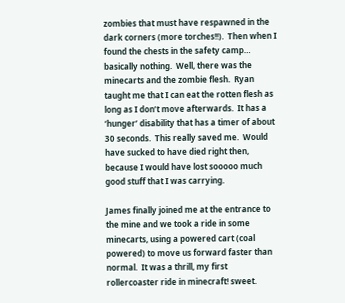zombies that must have respawned in the dark corners (more torches!!).  Then when I found the chests in the safety camp… basically nothing.  Well, there was the minecarts and the zombie flesh.  Ryan taught me that I can eat the rotten flesh as long as I don’t move afterwards.  It has a ‘hunger’ disability that has a timer of about 30 seconds.  This really saved me.  Would have sucked to have died right then, because I would have lost sooooo much good stuff that I was carrying.

James finally joined me at the entrance to the mine and we took a ride in some minecarts, using a powered cart (coal powered) to move us forward faster than normal.  It was a thrill, my first rollercoaster ride in minecraft! sweet.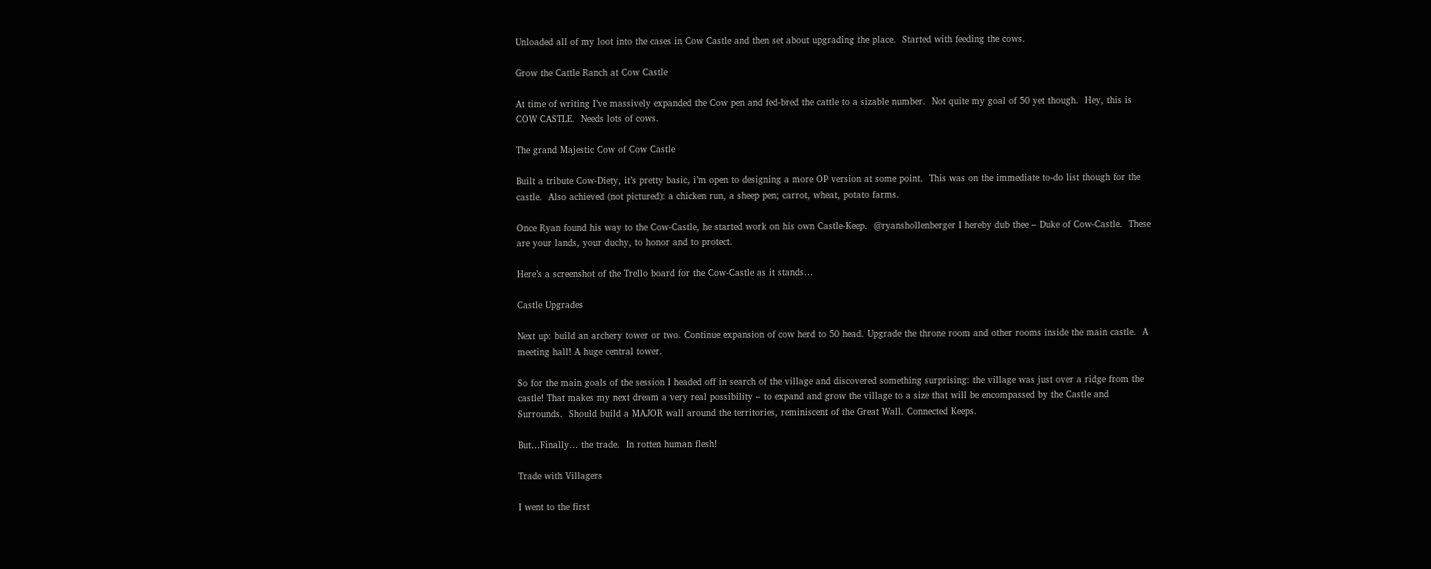Unloaded all of my loot into the cases in Cow Castle and then set about upgrading the place.  Started with feeding the cows.

Grow the Cattle Ranch at Cow Castle

At time of writing I’ve massively expanded the Cow pen and fed-bred the cattle to a sizable number.  Not quite my goal of 50 yet though.  Hey, this is COW CASTLE.  Needs lots of cows.

The grand Majestic Cow of Cow Castle

Built a tribute Cow-Diety, it’s pretty basic, i’m open to designing a more OP version at some point.  This was on the immediate to-do list though for the castle.  Also achieved (not pictured): a chicken run, a sheep pen; carrot, wheat, potato farms.

Once Ryan found his way to the Cow-Castle, he started work on his own Castle-Keep.  @ryanshollenberger I hereby dub thee – Duke of Cow-Castle.  These are your lands, your duchy, to honor and to protect.

Here’s a screenshot of the Trello board for the Cow-Castle as it stands…

Castle Upgrades

Next up: build an archery tower or two. Continue expansion of cow herd to 50 head. Upgrade the throne room and other rooms inside the main castle.  A meeting hall! A huge central tower.

So for the main goals of the session I headed off in search of the village and discovered something surprising: the village was just over a ridge from the castle! That makes my next dream a very real possibility – to expand and grow the village to a size that will be encompassed by the Castle and Surrounds.  Should build a MAJOR wall around the territories, reminiscent of the Great Wall. Connected Keeps.

But…Finally… the trade.  In rotten human flesh!

Trade with Villagers

I went to the first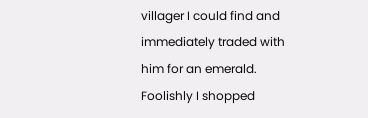villager I could find and immediately traded with him for an emerald.  Foolishly I shopped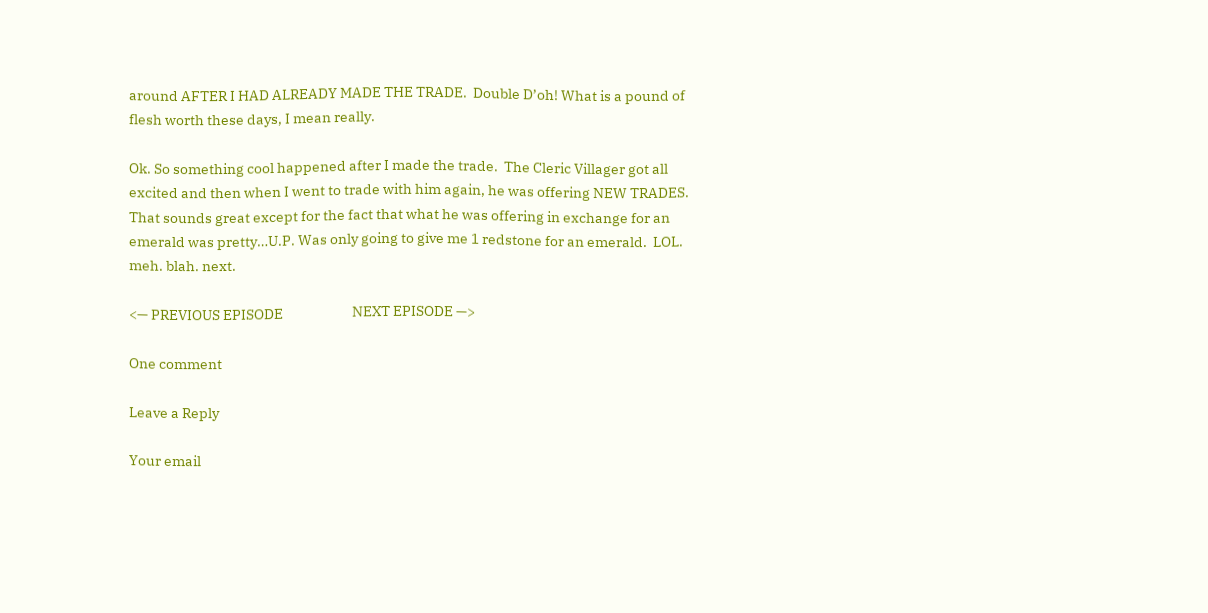around AFTER I HAD ALREADY MADE THE TRADE.  Double D’oh! What is a pound of flesh worth these days, I mean really.

Ok. So something cool happened after I made the trade.  The Cleric Villager got all excited and then when I went to trade with him again, he was offering NEW TRADES.  That sounds great except for the fact that what he was offering in exchange for an emerald was pretty…U.P. Was only going to give me 1 redstone for an emerald.  LOL. meh. blah. next.

<— PREVIOUS EPISODE                       NEXT EPISODE —>

One comment

Leave a Reply

Your email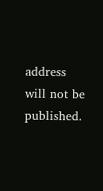address will not be published.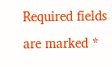Required fields are marked *